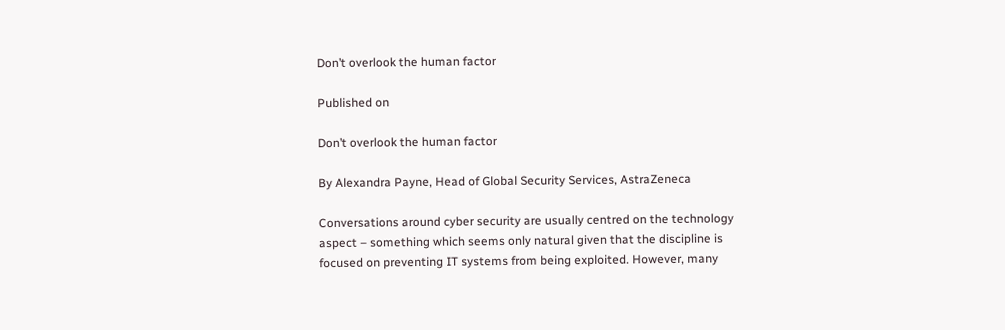Don’t overlook the human factor

Published on

Don’t overlook the human factor

By Alexandra Payne, Head of Global Security Services, AstraZeneca

Conversations around cyber security are usually centred on the technology aspect – something which seems only natural given that the discipline is focused on preventing IT systems from being exploited. However, many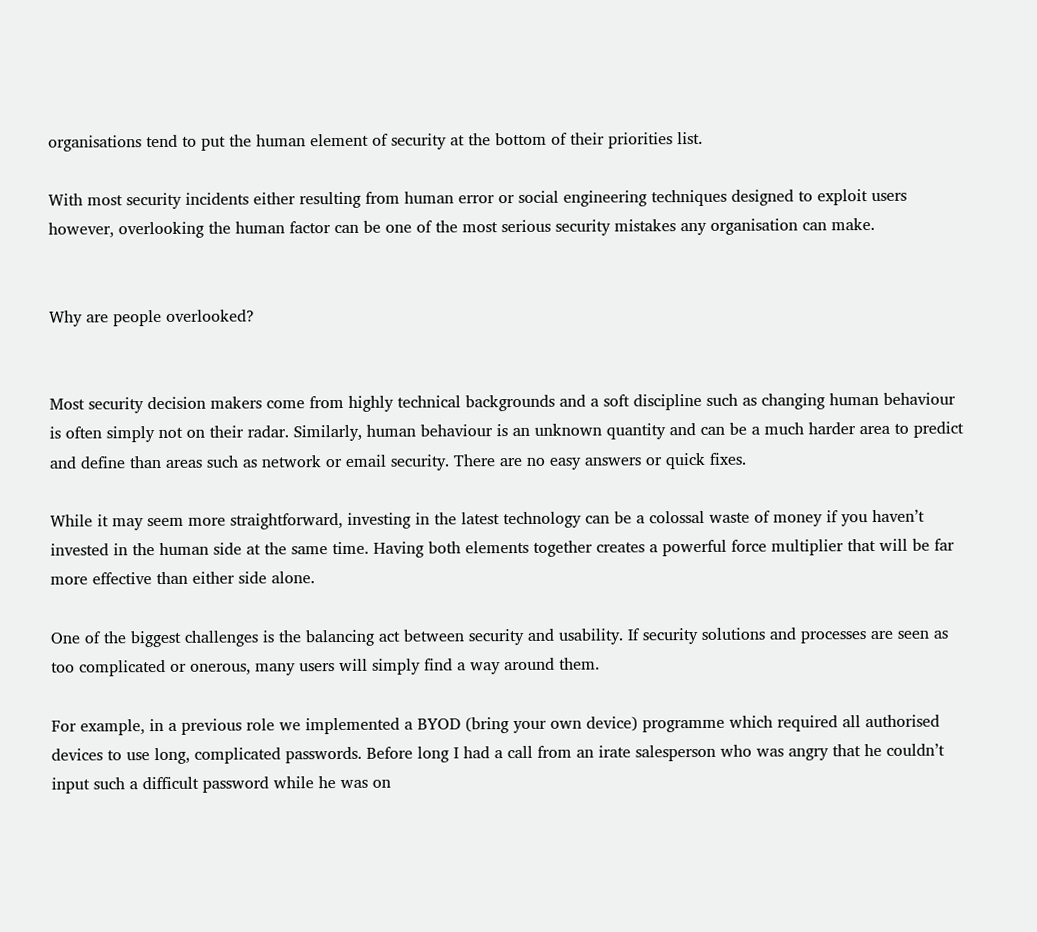organisations tend to put the human element of security at the bottom of their priorities list.

With most security incidents either resulting from human error or social engineering techniques designed to exploit users however, overlooking the human factor can be one of the most serious security mistakes any organisation can make.


Why are people overlooked?


Most security decision makers come from highly technical backgrounds and a soft discipline such as changing human behaviour is often simply not on their radar. Similarly, human behaviour is an unknown quantity and can be a much harder area to predict and define than areas such as network or email security. There are no easy answers or quick fixes.

While it may seem more straightforward, investing in the latest technology can be a colossal waste of money if you haven’t invested in the human side at the same time. Having both elements together creates a powerful force multiplier that will be far more effective than either side alone.

One of the biggest challenges is the balancing act between security and usability. If security solutions and processes are seen as too complicated or onerous, many users will simply find a way around them.

For example, in a previous role we implemented a BYOD (bring your own device) programme which required all authorised devices to use long, complicated passwords. Before long I had a call from an irate salesperson who was angry that he couldn’t input such a difficult password while he was on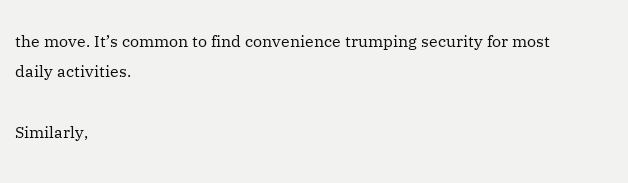the move. It’s common to find convenience trumping security for most daily activities.

Similarly,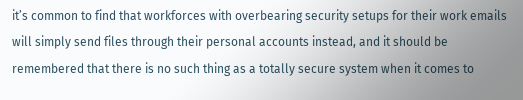it’s common to find that workforces with overbearing security setups for their work emails will simply send files through their personal accounts instead, and it should be remembered that there is no such thing as a totally secure system when it comes to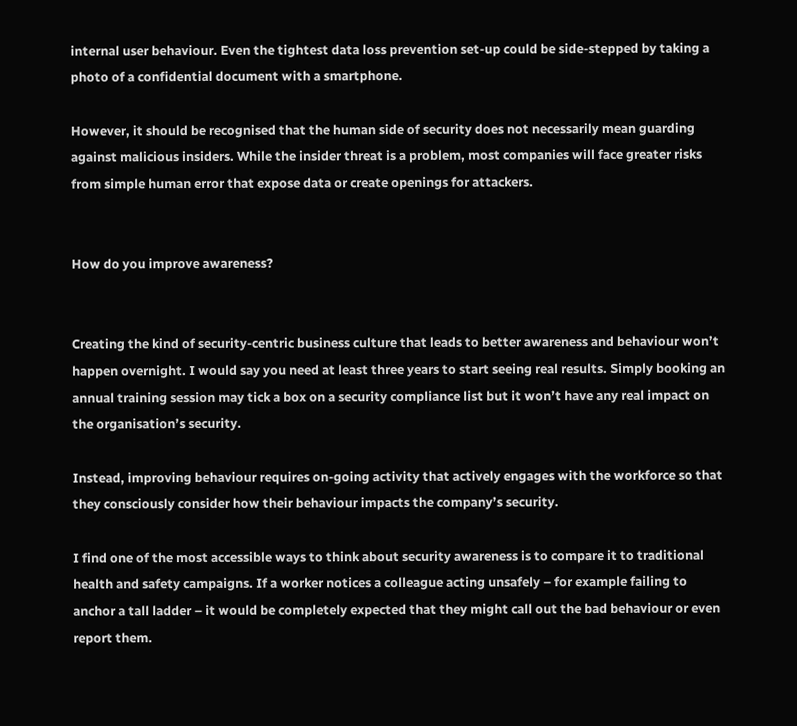internal user behaviour. Even the tightest data loss prevention set-up could be side-stepped by taking a photo of a confidential document with a smartphone.

However, it should be recognised that the human side of security does not necessarily mean guarding against malicious insiders. While the insider threat is a problem, most companies will face greater risks from simple human error that expose data or create openings for attackers.


How do you improve awareness?


Creating the kind of security-centric business culture that leads to better awareness and behaviour won’t happen overnight. I would say you need at least three years to start seeing real results. Simply booking an annual training session may tick a box on a security compliance list but it won’t have any real impact on the organisation’s security.

Instead, improving behaviour requires on-going activity that actively engages with the workforce so that they consciously consider how their behaviour impacts the company’s security.

I find one of the most accessible ways to think about security awareness is to compare it to traditional health and safety campaigns. If a worker notices a colleague acting unsafely – for example failing to anchor a tall ladder – it would be completely expected that they might call out the bad behaviour or even report them.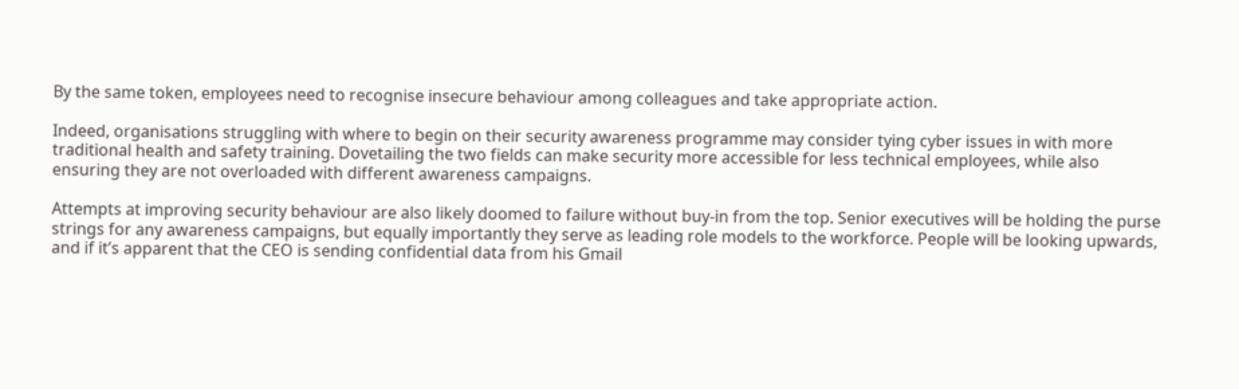By the same token, employees need to recognise insecure behaviour among colleagues and take appropriate action.

Indeed, organisations struggling with where to begin on their security awareness programme may consider tying cyber issues in with more traditional health and safety training. Dovetailing the two fields can make security more accessible for less technical employees, while also ensuring they are not overloaded with different awareness campaigns.

Attempts at improving security behaviour are also likely doomed to failure without buy-in from the top. Senior executives will be holding the purse strings for any awareness campaigns, but equally importantly they serve as leading role models to the workforce. People will be looking upwards, and if it’s apparent that the CEO is sending confidential data from his Gmail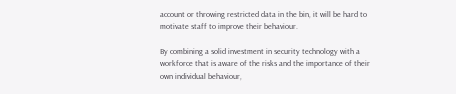account or throwing restricted data in the bin, it will be hard to motivate staff to improve their behaviour.

By combining a solid investment in security technology with a workforce that is aware of the risks and the importance of their own individual behaviour,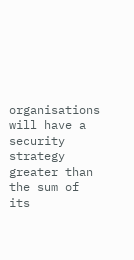organisations will have a security strategy greater than the sum of its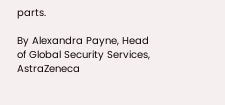parts.

By Alexandra Payne, Head of Global Security Services, AstraZeneca